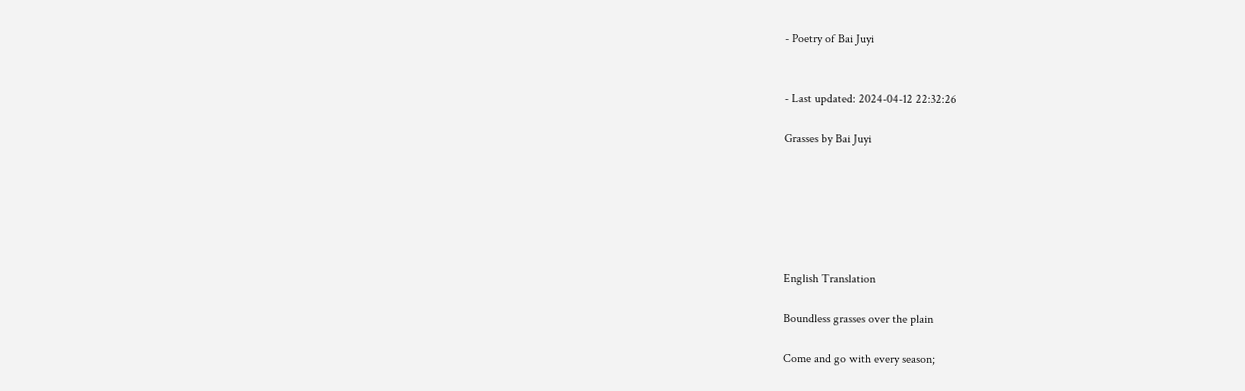- Poetry of Bai Juyi


- Last updated: 2024-04-12 22:32:26

Grasses by Bai Juyi






English Translation

Boundless grasses over the plain

Come and go with every season;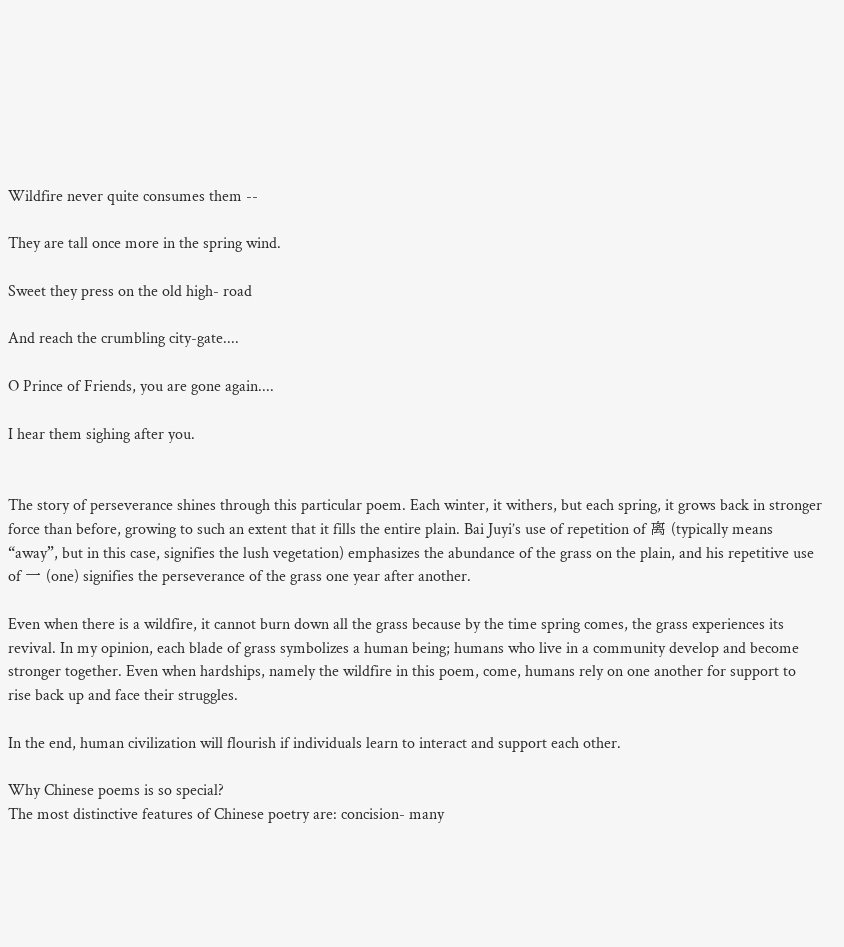Wildfire never quite consumes them --

They are tall once more in the spring wind.

Sweet they press on the old high- road

And reach the crumbling city-gate....

O Prince of Friends, you are gone again....

I hear them sighing after you.


The story of perseverance shines through this particular poem. Each winter, it withers, but each spring, it grows back in stronger force than before, growing to such an extent that it fills the entire plain. Bai Juyi’s use of repetition of 离 (typically means “away”, but in this case, signifies the lush vegetation) emphasizes the abundance of the grass on the plain, and his repetitive use of 一 (one) signifies the perseverance of the grass one year after another.

Even when there is a wildfire, it cannot burn down all the grass because by the time spring comes, the grass experiences its revival. In my opinion, each blade of grass symbolizes a human being; humans who live in a community develop and become stronger together. Even when hardships, namely the wildfire in this poem, come, humans rely on one another for support to rise back up and face their struggles.

In the end, human civilization will flourish if individuals learn to interact and support each other.

Why Chinese poems is so special?
The most distinctive features of Chinese poetry are: concision- many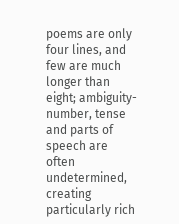poems are only four lines, and few are much longer than eight; ambiguity- number, tense and parts of speech are often undetermined, creating particularly rich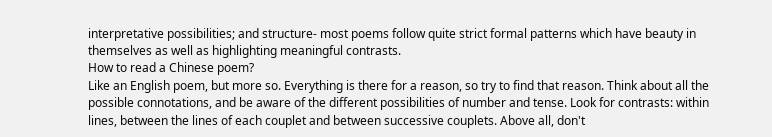interpretative possibilities; and structure- most poems follow quite strict formal patterns which have beauty in themselves as well as highlighting meaningful contrasts.
How to read a Chinese poem?
Like an English poem, but more so. Everything is there for a reason, so try to find that reason. Think about all the possible connotations, and be aware of the different possibilities of number and tense. Look for contrasts: within lines, between the lines of each couplet and between successive couplets. Above all, don't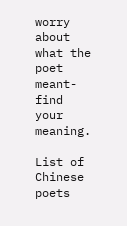worry about what the poet meant- find your meaning.

List of Chinese poets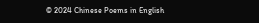© 2024 Chinese Poems in English